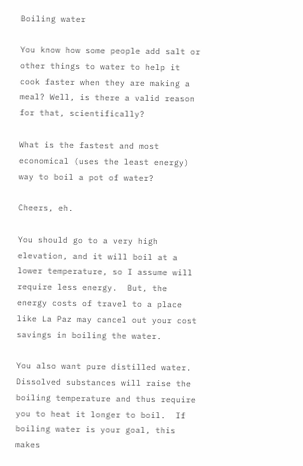Boiling water

You know how some people add salt or other things to water to help it cook faster when they are making a meal? Well, is there a valid reason for that, scientifically?

What is the fastest and most economical (uses the least energy) way to boil a pot of water?

Cheers, eh.

You should go to a very high elevation, and it will boil at a lower temperature, so I assume will require less energy.  But, the energy costs of travel to a place like La Paz may cancel out your cost savings in boiling the water.

You also want pure distilled water.  Dissolved substances will raise the boiling temperature and thus require you to heat it longer to boil.  If boiling water is your goal, this makes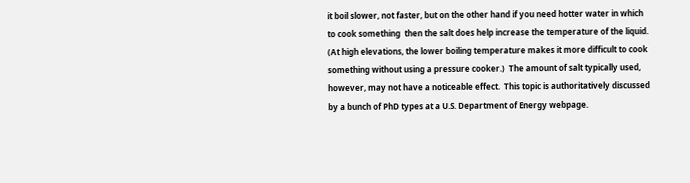it boil slower, not faster, but on the other hand if you need hotter water in which to cook something  then the salt does help increase the temperature of the liquid. (At high elevations, the lower boiling temperature makes it more difficult to cook something without using a pressure cooker.)  The amount of salt typically used, however, may not have a noticeable effect.  This topic is authoritatively discussed by a bunch of PhD types at a U.S. Department of Energy webpage.